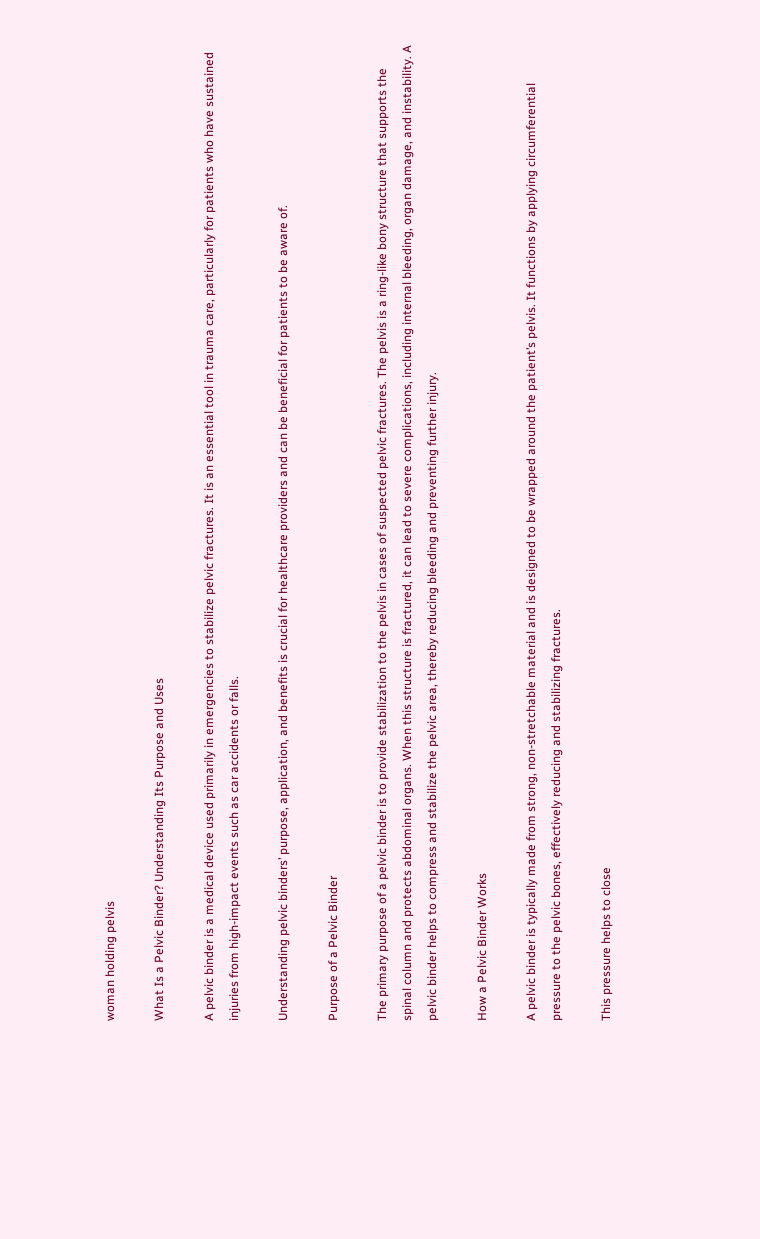woman holding pelvis

What Is a Pelvic Binder? Understanding Its Purpose and Uses

A pelvic binder is a medical device used primarily in emergencies to stabilize pelvic fractures. It is an essential tool in trauma care, particularly for patients who have sustained injuries from high-impact events such as car accidents or falls.

Understanding pelvic binders’ purpose, application, and benefits is crucial for healthcare providers and can be beneficial for patients to be aware of.

Purpose of a Pelvic Binder

The primary purpose of a pelvic binder is to provide stabilization to the pelvis in cases of suspected pelvic fractures. The pelvis is a ring-like bony structure that supports the spinal column and protects abdominal organs. When this structure is fractured, it can lead to severe complications, including internal bleeding, organ damage, and instability. A pelvic binder helps to compress and stabilize the pelvic area, thereby reducing bleeding and preventing further injury.

How a Pelvic Binder Works

A pelvic binder is typically made from strong, non-stretchable material and is designed to be wrapped around the patient’s pelvis. It functions by applying circumferential pressure to the pelvic bones, effectively reducing and stabilizing fractures.

This pressure helps to close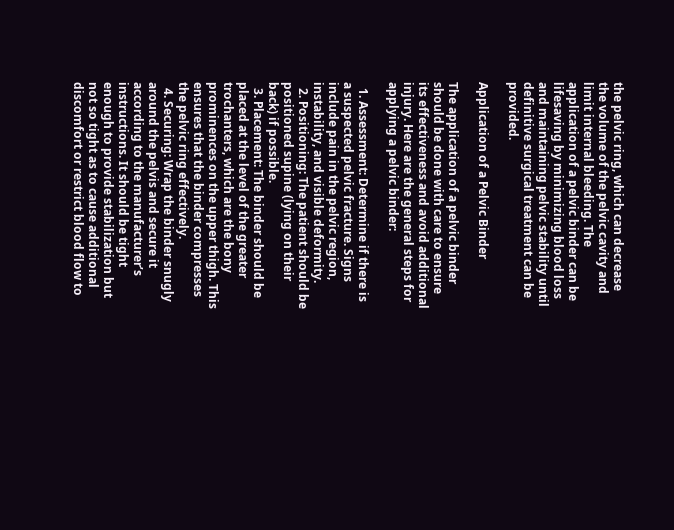the pelvic ring, which can decrease the volume of the pelvic cavity and limit internal bleeding. The application of a pelvic binder can be lifesaving by minimizing blood loss and maintaining pelvic stability until definitive surgical treatment can be provided.

Application of a Pelvic Binder

The application of a pelvic binder should be done with care to ensure its effectiveness and avoid additional injury. Here are the general steps for applying a pelvic binder:

  1. Assessment: Determine if there is a suspected pelvic fracture. Signs include pain in the pelvic region, instability, and visible deformity.
  2. Positioning: The patient should be positioned supine (lying on their back) if possible.
  3. Placement: The binder should be placed at the level of the greater trochanters, which are the bony prominences on the upper thigh. This ensures that the binder compresses the pelvic ring effectively.
  4. Securing: Wrap the binder snugly around the pelvis and secure it according to the manufacturer’s instructions. It should be tight enough to provide stabilization but not so tight as to cause additional discomfort or restrict blood flow to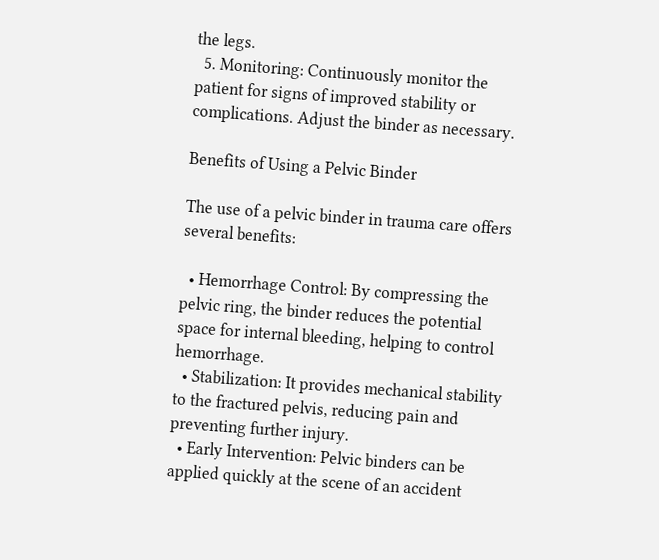the legs.
  5. Monitoring: Continuously monitor the patient for signs of improved stability or complications. Adjust the binder as necessary.

Benefits of Using a Pelvic Binder

The use of a pelvic binder in trauma care offers several benefits:

  • Hemorrhage Control: By compressing the pelvic ring, the binder reduces the potential space for internal bleeding, helping to control hemorrhage.
  • Stabilization: It provides mechanical stability to the fractured pelvis, reducing pain and preventing further injury.
  • Early Intervention: Pelvic binders can be applied quickly at the scene of an accident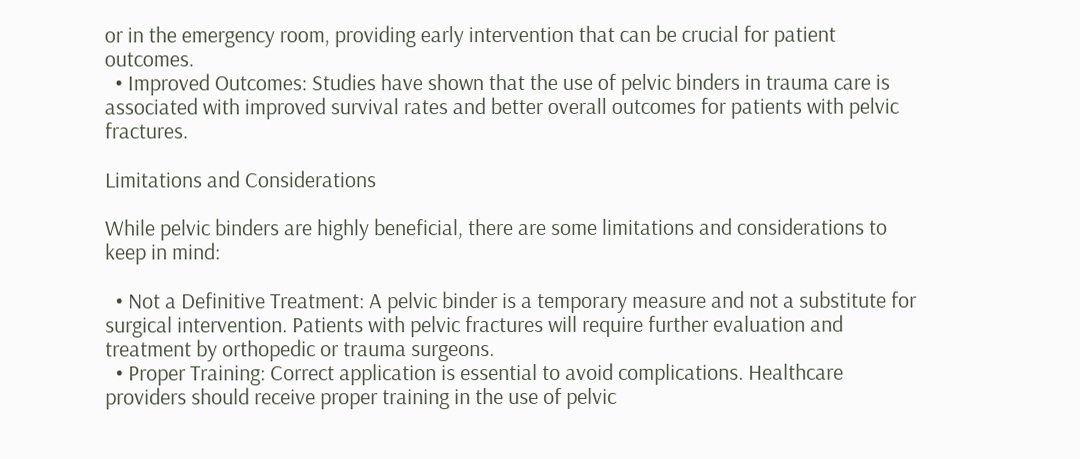or in the emergency room, providing early intervention that can be crucial for patient outcomes.
  • Improved Outcomes: Studies have shown that the use of pelvic binders in trauma care is associated with improved survival rates and better overall outcomes for patients with pelvic fractures.

Limitations and Considerations

While pelvic binders are highly beneficial, there are some limitations and considerations to keep in mind:

  • Not a Definitive Treatment: A pelvic binder is a temporary measure and not a substitute for surgical intervention. Patients with pelvic fractures will require further evaluation and treatment by orthopedic or trauma surgeons.
  • Proper Training: Correct application is essential to avoid complications. Healthcare providers should receive proper training in the use of pelvic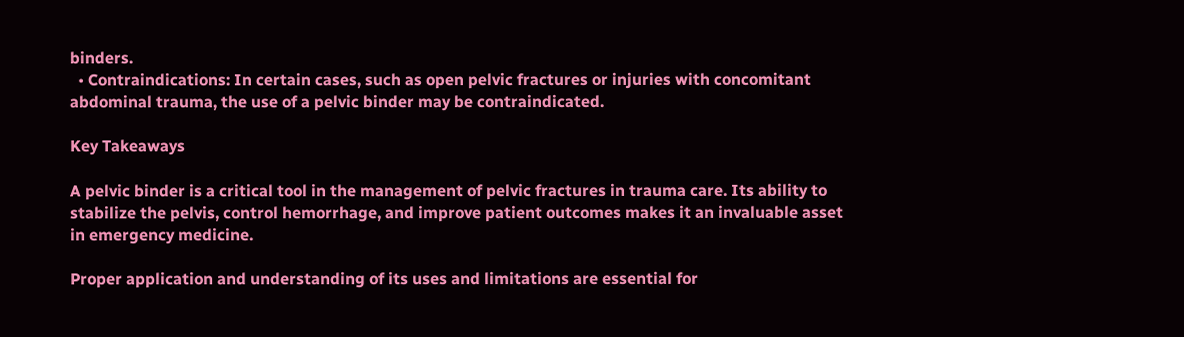binders.
  • Contraindications: In certain cases, such as open pelvic fractures or injuries with concomitant abdominal trauma, the use of a pelvic binder may be contraindicated.

Key Takeaways

A pelvic binder is a critical tool in the management of pelvic fractures in trauma care. Its ability to stabilize the pelvis, control hemorrhage, and improve patient outcomes makes it an invaluable asset in emergency medicine.

Proper application and understanding of its uses and limitations are essential for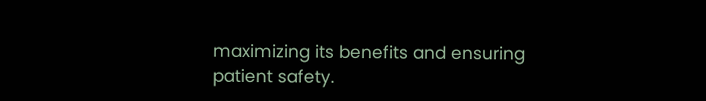maximizing its benefits and ensuring patient safety.